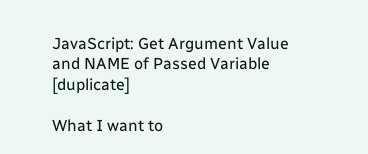JavaScript: Get Argument Value and NAME of Passed Variable [duplicate]

What I want to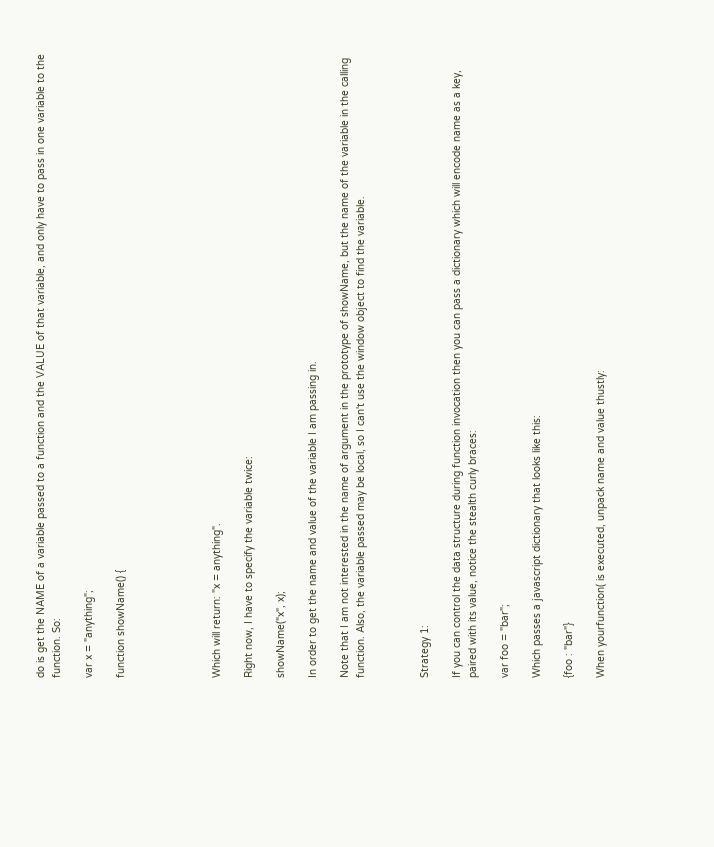do is get the NAME of a variable passed to a function and the VALUE of that variable, and only have to pass in one variable to the function. So:

var x = "anything";

function showName() {





Which will return: "x = anything".

Right now, I have to specify the variable twice:

showName("x", x);

In order to get the name and value of the variable I am passing in.

Note that I am not interested in the name of argument in the prototype of showName, but the name of the variable in the calling function. Also, the variable passed may be local, so I can't use the window object to find the variable.



Strategy 1:

If you can control the data structure during function invocation then you can pass a dictionary which will encode name as a key, paired with its value, notice the stealth curly braces:

var foo = "bar";

Which passes a javascript dictionary that looks like this:

{foo : "bar"}

When yourfunction( is executed, unpack name and value thustly: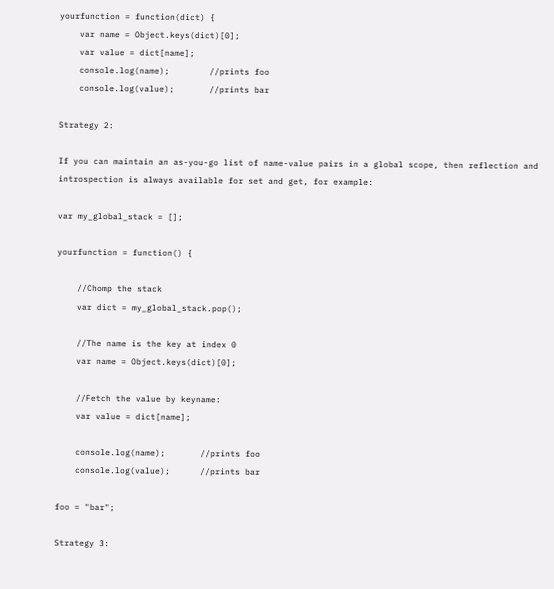yourfunction = function(dict) {
    var name = Object.keys(dict)[0];
    var value = dict[name];
    console.log(name);        //prints foo
    console.log(value);       //prints bar

Strategy 2:

If you can maintain an as-you-go list of name-value pairs in a global scope, then reflection and introspection is always available for set and get, for example:

var my_global_stack = [];

yourfunction = function() {

    //Chomp the stack
    var dict = my_global_stack.pop();

    //The name is the key at index 0
    var name = Object.keys(dict)[0];

    //Fetch the value by keyname:
    var value = dict[name];

    console.log(name);       //prints foo
    console.log(value);      //prints bar

foo = "bar";

Strategy 3: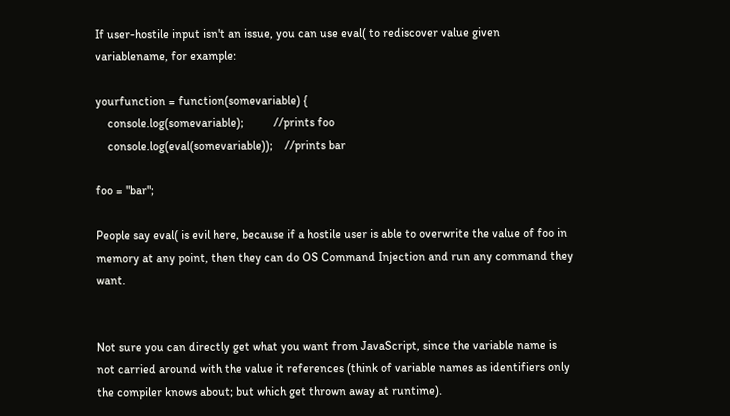If user-hostile input isn't an issue, you can use eval( to rediscover value given variablename, for example:

yourfunction = function(somevariable) {
    console.log(somevariable);          //prints foo
    console.log(eval(somevariable));    //prints bar

foo = "bar";

People say eval( is evil here, because if a hostile user is able to overwrite the value of foo in memory at any point, then they can do OS Command Injection and run any command they want.


Not sure you can directly get what you want from JavaScript, since the variable name is not carried around with the value it references (think of variable names as identifiers only the compiler knows about; but which get thrown away at runtime).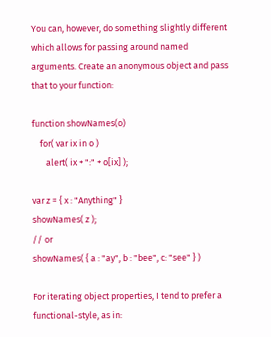You can, however, do something slightly different which allows for passing around named arguments. Create an anonymous object and pass that to your function:

function showNames(o)
    for( var ix in o )
       alert( ix + ":" + o[ix] );

var z = { x : "Anything" }
showNames( z );
// or
showNames( { a : "ay", b : "bee", c: "see" } )

For iterating object properties, I tend to prefer a functional-style, as in: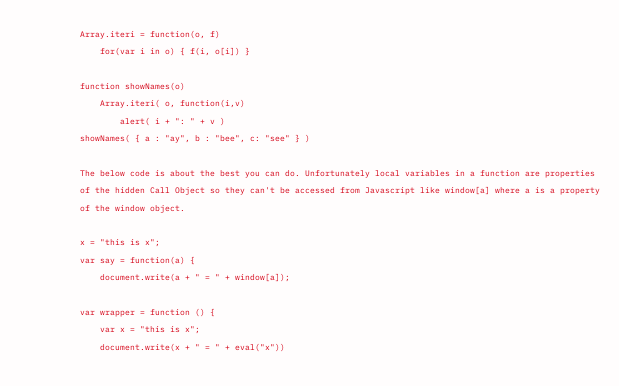Array.iteri = function(o, f)
    for(var i in o) { f(i, o[i]) }

function showNames(o)
    Array.iteri( o, function(i,v)
        alert( i + ": " + v )
showNames( { a : "ay", b : "bee", c: "see" } )

The below code is about the best you can do. Unfortunately local variables in a function are properties of the hidden Call Object so they can't be accessed from Javascript like window[a] where a is a property of the window object.

x = "this is x";
var say = function(a) {
    document.write(a + " = " + window[a]);

var wrapper = function () {
    var x = "this is x";
    document.write(x + " = " + eval("x"))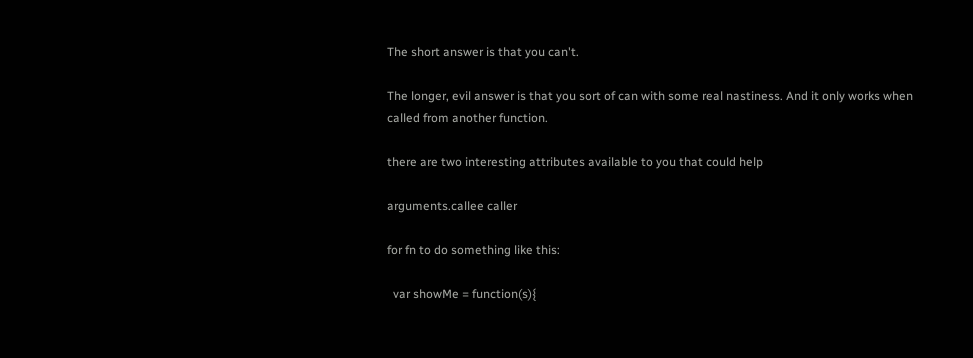The short answer is that you can't.

The longer, evil answer is that you sort of can with some real nastiness. And it only works when called from another function.

there are two interesting attributes available to you that could help

arguments.callee caller

for fn to do something like this:

  var showMe = function(s){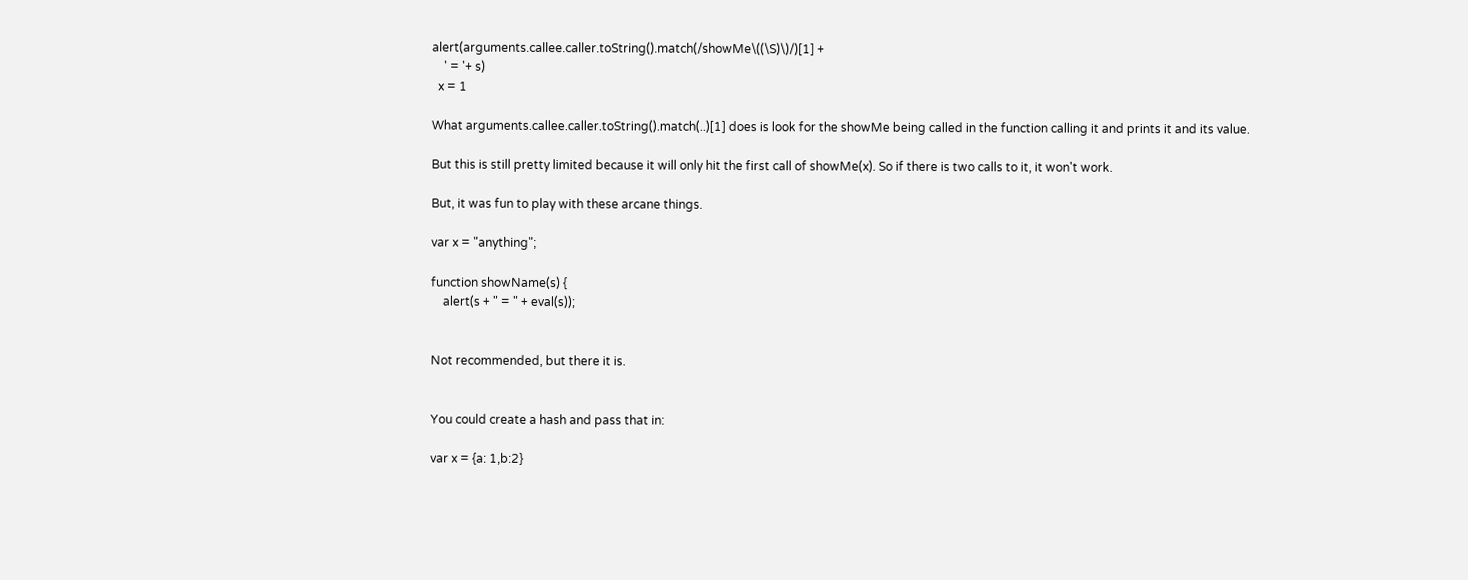alert(arguments.callee.caller.toString().match(/showMe\((\S)\)/)[1] +
    ' = '+ s)
  x = 1

What arguments.callee.caller.toString().match(..)[1] does is look for the showMe being called in the function calling it and prints it and its value.

But this is still pretty limited because it will only hit the first call of showMe(x). So if there is two calls to it, it won't work.

But, it was fun to play with these arcane things.

var x = "anything";

function showName(s) {
    alert(s + " = " + eval(s));


Not recommended, but there it is.


You could create a hash and pass that in:

var x = {a: 1,b:2}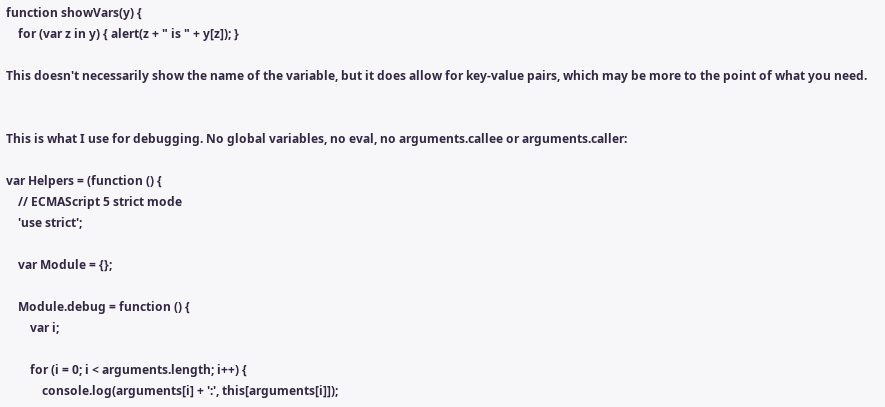function showVars(y) {
    for (var z in y) { alert(z + " is " + y[z]); }

This doesn't necessarily show the name of the variable, but it does allow for key-value pairs, which may be more to the point of what you need.


This is what I use for debugging. No global variables, no eval, no arguments.callee or arguments.caller:

var Helpers = (function () {
    // ECMAScript 5 strict mode
    'use strict';

    var Module = {};

    Module.debug = function () {
        var i;

        for (i = 0; i < arguments.length; i++) {
            console.log(arguments[i] + ':', this[arguments[i]]);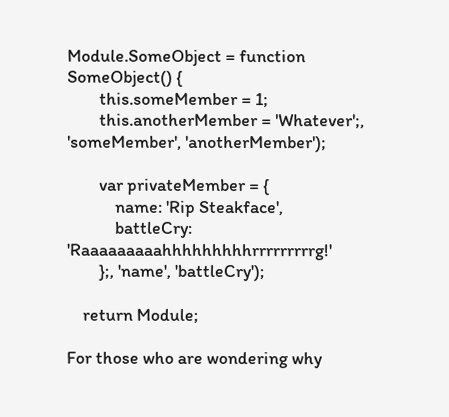Module.SomeObject = function SomeObject() {
        this.someMember = 1;
        this.anotherMember = 'Whatever';, 'someMember', 'anotherMember');

        var privateMember = {
            name: 'Rip Steakface',
            battleCry: 'Raaaaaaaaahhhhhhhhhrrrrrrrrrg!'
        };, 'name', 'battleCry');

    return Module;

For those who are wondering why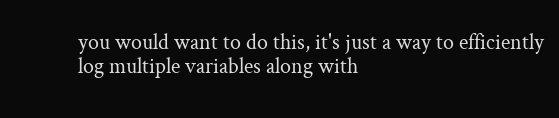you would want to do this, it's just a way to efficiently log multiple variables along with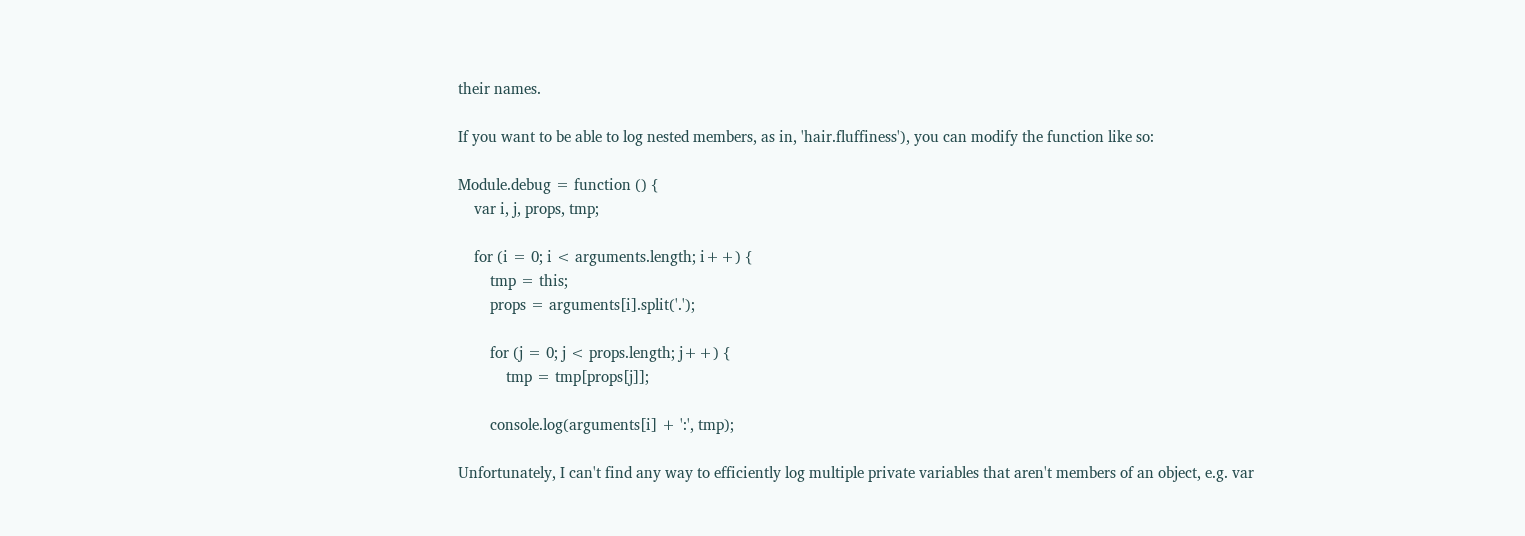their names.

If you want to be able to log nested members, as in, 'hair.fluffiness'), you can modify the function like so:

Module.debug = function () {
    var i, j, props, tmp;

    for (i = 0; i < arguments.length; i++) {
        tmp = this;
        props = arguments[i].split('.');

        for (j = 0; j < props.length; j++) {
            tmp = tmp[props[j]];

        console.log(arguments[i] + ':', tmp);

Unfortunately, I can't find any way to efficiently log multiple private variables that aren't members of an object, e.g. var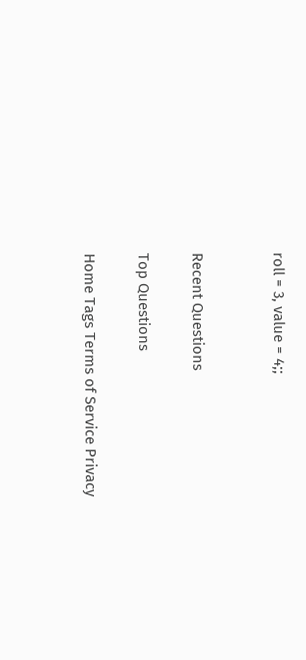roll = 3, value = 4;;


Recent Questions

Top Questions

Home Tags Terms of Service Privacy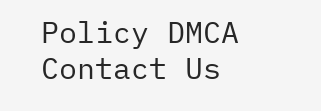Policy DMCA Contact Us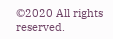©2020 All rights reserved.